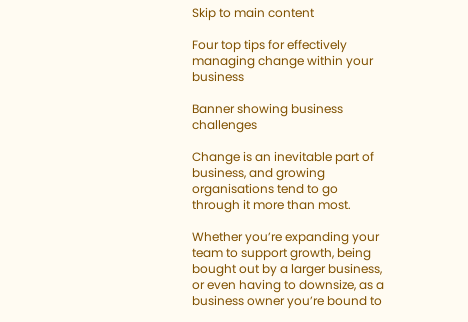Skip to main content

Four top tips for effectively managing change within your business

Banner showing business challenges

Change is an inevitable part of business, and growing organisations tend to go through it more than most.

Whether you’re expanding your team to support growth, being bought out by a larger business, or even having to downsize, as a business owner you’re bound to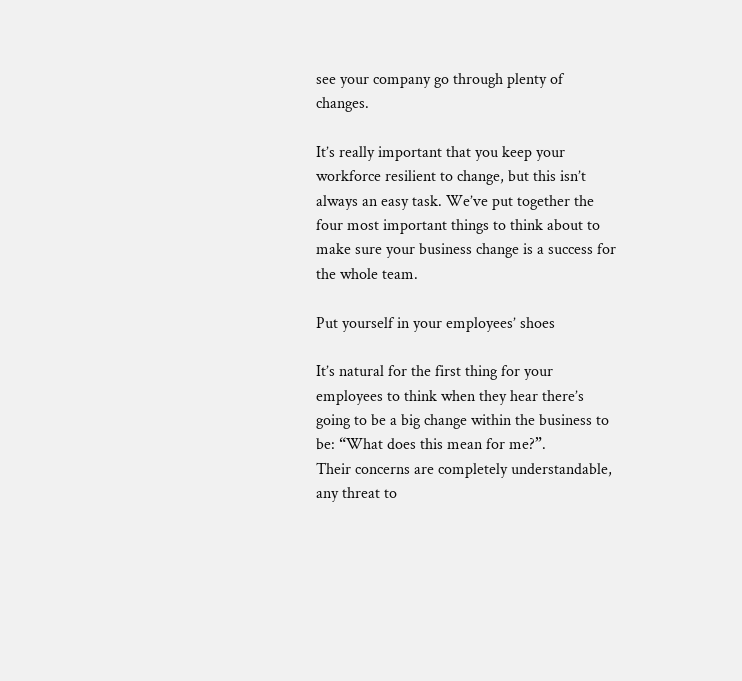see your company go through plenty of changes.

It’s really important that you keep your workforce resilient to change, but this isn’t always an easy task. We’ve put together the four most important things to think about to make sure your business change is a success for the whole team.

Put yourself in your employees’ shoes

It’s natural for the first thing for your employees to think when they hear there’s going to be a big change within the business to be: “What does this mean for me?”.
Their concerns are completely understandable, any threat to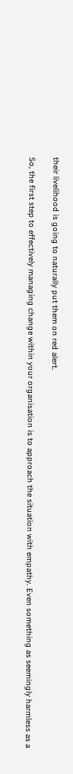their livelihood is going to naturally put them on red alert.

So, the first step to effectively managing change within your organisation is to approach the situation with empathy. Even something as seemingly harmless as a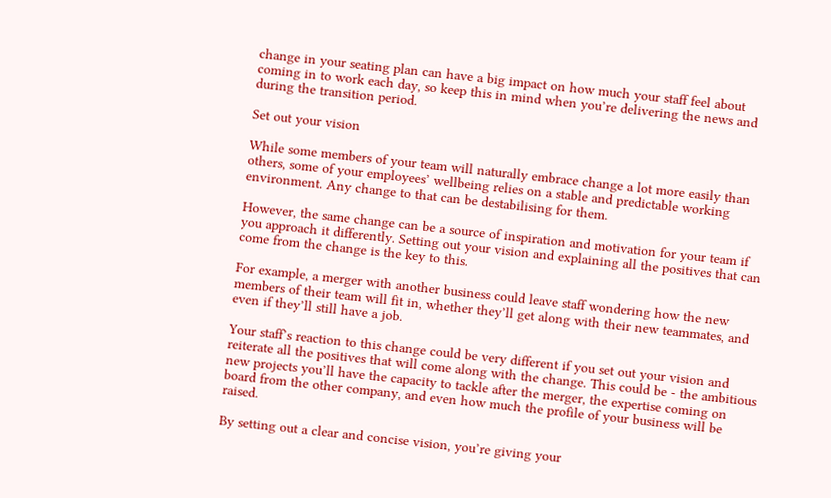change in your seating plan can have a big impact on how much your staff feel about coming in to work each day, so keep this in mind when you’re delivering the news and during the transition period.

Set out your vision

While some members of your team will naturally embrace change a lot more easily than others, some of your employees’ wellbeing relies on a stable and predictable working environment. Any change to that can be destabilising for them.

However, the same change can be a source of inspiration and motivation for your team if you approach it differently. Setting out your vision and explaining all the positives that can come from the change is the key to this.

For example, a merger with another business could leave staff wondering how the new members of their team will fit in, whether they’ll get along with their new teammates, and even if they’ll still have a job.

Your staff’s reaction to this change could be very different if you set out your vision and reiterate all the positives that will come along with the change. This could be - the ambitious new projects you’ll have the capacity to tackle after the merger, the expertise coming on board from the other company, and even how much the profile of your business will be raised.

By setting out a clear and concise vision, you’re giving your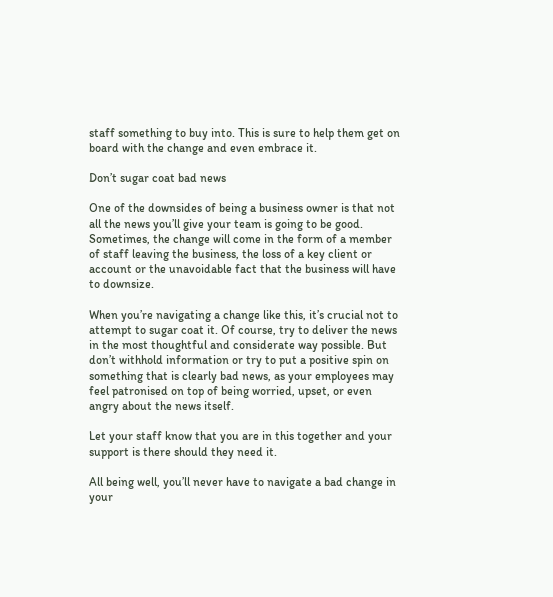staff something to buy into. This is sure to help them get on board with the change and even embrace it.

Don’t sugar coat bad news

One of the downsides of being a business owner is that not all the news you’ll give your team is going to be good. Sometimes, the change will come in the form of a member of staff leaving the business, the loss of a key client or account or the unavoidable fact that the business will have to downsize.

When you’re navigating a change like this, it’s crucial not to attempt to sugar coat it. Of course, try to deliver the news in the most thoughtful and considerate way possible. But don’t withhold information or try to put a positive spin on something that is clearly bad news, as your employees may feel patronised on top of being worried, upset, or even angry about the news itself.

Let your staff know that you are in this together and your support is there should they need it.

All being well, you’ll never have to navigate a bad change in your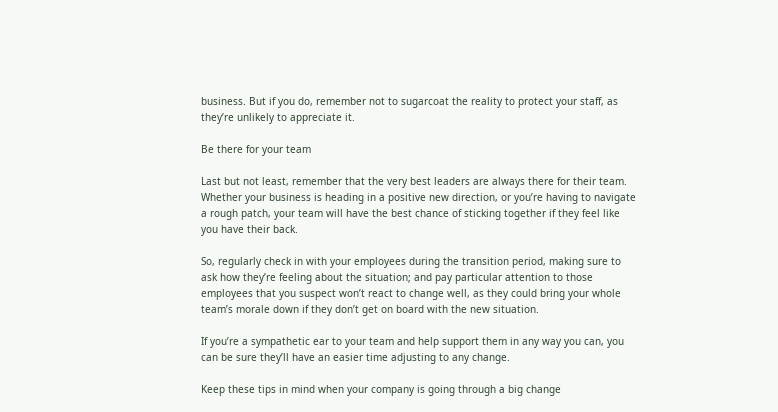business. But if you do, remember not to sugarcoat the reality to protect your staff, as they’re unlikely to appreciate it.

Be there for your team

Last but not least, remember that the very best leaders are always there for their team. Whether your business is heading in a positive new direction, or you’re having to navigate a rough patch, your team will have the best chance of sticking together if they feel like you have their back.

So, regularly check in with your employees during the transition period, making sure to ask how they’re feeling about the situation; and pay particular attention to those employees that you suspect won’t react to change well, as they could bring your whole team’s morale down if they don’t get on board with the new situation.

If you’re a sympathetic ear to your team and help support them in any way you can, you can be sure they’ll have an easier time adjusting to any change.

Keep these tips in mind when your company is going through a big change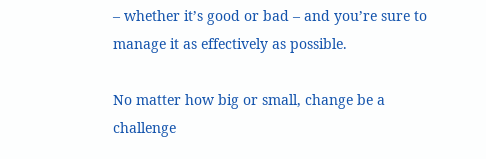– whether it’s good or bad – and you’re sure to manage it as effectively as possible.

No matter how big or small, change be a challenge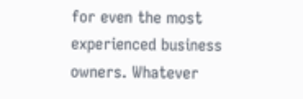for even the most experienced business owners. Whatever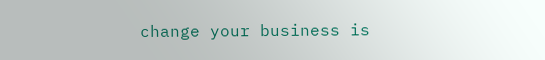change your business is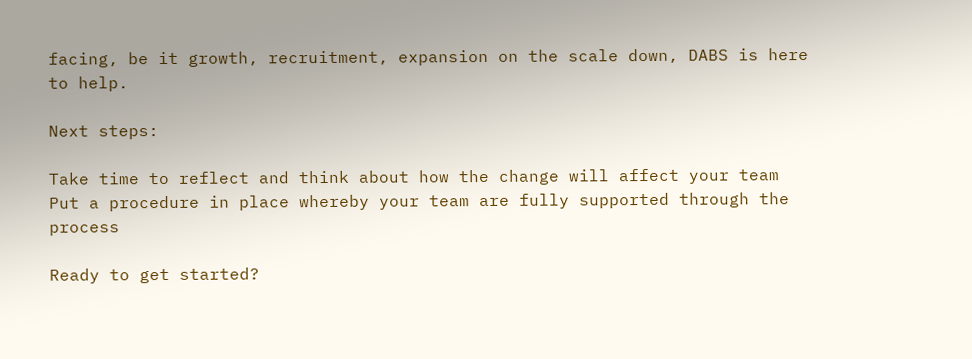facing, be it growth, recruitment, expansion on the scale down, DABS is here to help.

Next steps:

Take time to reflect and think about how the change will affect your team
Put a procedure in place whereby your team are fully supported through the process

Ready to get started?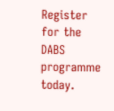Register for the DABS programme today.